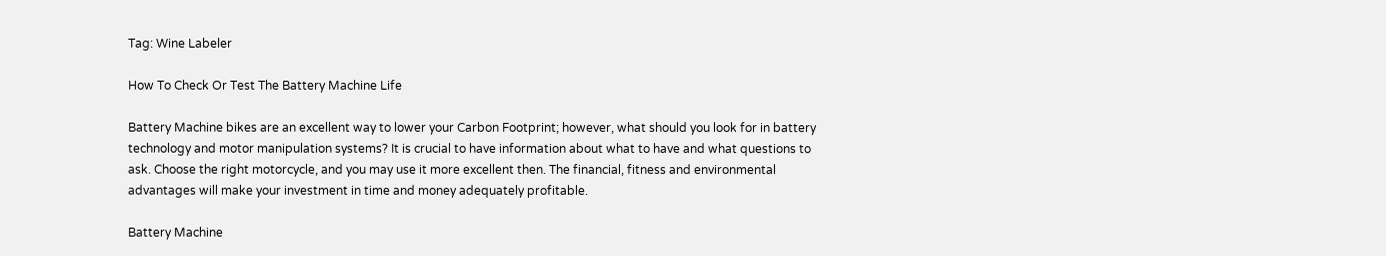Tag: Wine Labeler

How To Check Or Test The Battery Machine Life

Battery Machine bikes are an excellent way to lower your Carbon Footprint; however, what should you look for in battery technology and motor manipulation systems? It is crucial to have information about what to have and what questions to ask. Choose the right motorcycle, and you may use it more excellent then. The financial, fitness and environmental advantages will make your investment in time and money adequately profitable.

Battery Machine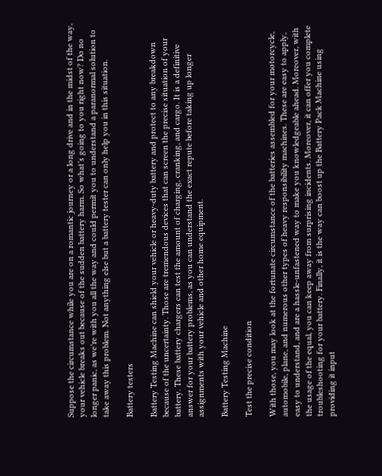Suppose the circumstance while you are on a romantic journey or a long drive and in the midst of the way, your vehicle breaks out because of the sudden battery harm. So what’s going to you right now? Do no longer panic, as we’re with you all the way and could permit you to understand a paranormal solution to take away this problem. Not anything else but a battery tester can only help you in this situation.

Battery testers

Battery Testing Machine can shield your vehicle or heavy-duty battery and protect to any breakdown because of the uncertainty. Those are tremendous devices that can screen the precise situation of your battery. These battery chargers can test the amount of charging, cranking, and cargo. It is a definitive answer for your battery problems, as you can understand the exact repute before taking up longer assignments with your vehicle and other home equipment.

Battery Testing Machine

Test the precise condition

With those, you may look at the fortunate circumstance of the batteries assembled for your motorcycle, automobile, plane, and numerous other types of heavy responsibility machines. These are easy to apply, easy to understand, and are a hassle-unfastened way to make you knowledgeable ahead. Moreover, with the usage of the equal, you can keep away from surprising incidents. Moreover, it can offer you complete troubleshooting for your battery. Finally, it is the way can boost up the Battery Pack Machine using providing it input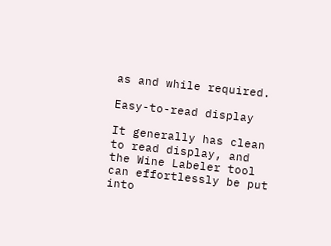as and while required.

Easy-to-read display

It generally has clean to read display, and the Wine Labeler tool can effortlessly be put into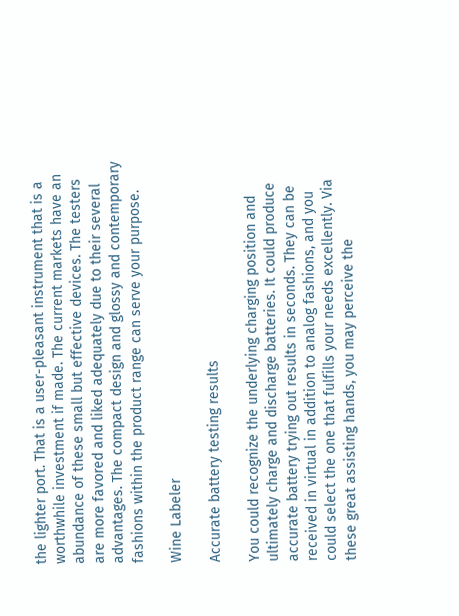the lighter port. That is a user-pleasant instrument that is a worthwhile investment if made. The current markets have an abundance of these small but effective devices. The testers are more favored and liked adequately due to their several advantages. The compact design and glossy and contemporary fashions within the product range can serve your purpose.

Wine Labeler

Accurate battery testing results

You could recognize the underlying charging position and ultimately charge and discharge batteries. It could produce accurate battery trying out results in seconds. They can be received in virtual in addition to analog fashions, and you could select the one that fulfills your needs excellently. Via these great assisting hands, you may perceive the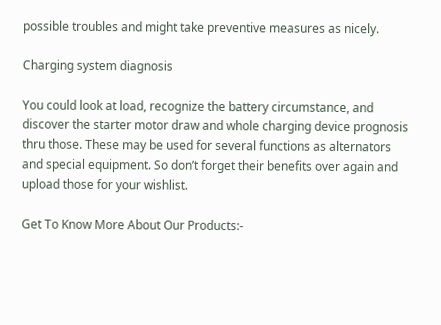possible troubles and might take preventive measures as nicely.

Charging system diagnosis

You could look at load, recognize the battery circumstance, and discover the starter motor draw and whole charging device prognosis thru those. These may be used for several functions as alternators and special equipment. So don’t forget their benefits over again and upload those for your wishlist.

Get To Know More About Our Products:-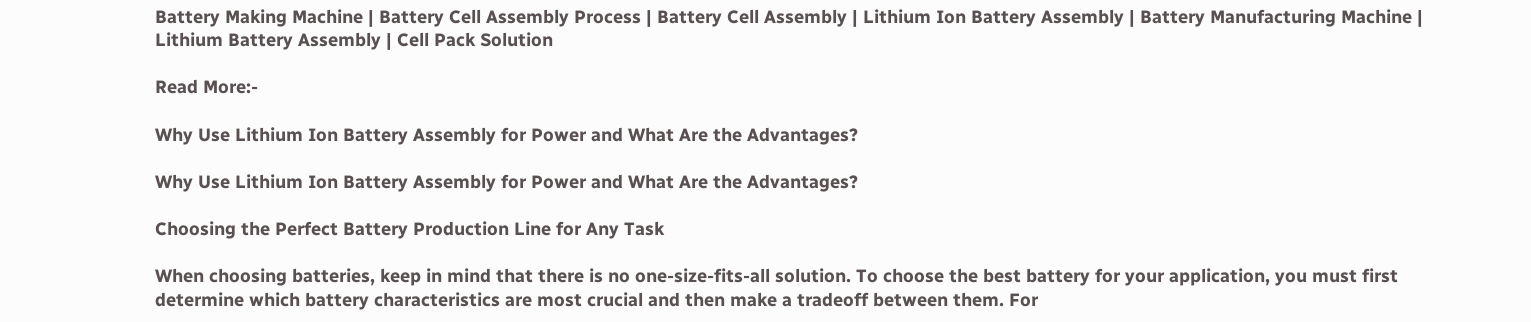Battery Making Machine | Battery Cell Assembly Process | Battery Cell Assembly | Lithium Ion Battery Assembly | Battery Manufacturing Machine | Lithium Battery Assembly | Cell Pack Solution

Read More:-

Why Use Lithium Ion Battery Assembly for Power and What Are the Advantages?

Why Use Lithium Ion Battery Assembly for Power and What Are the Advantages?

Choosing the Perfect Battery Production Line for Any Task

When choosing batteries, keep in mind that there is no one-size-fits-all solution. To choose the best battery for your application, you must first determine which battery characteristics are most crucial and then make a tradeoff between them. For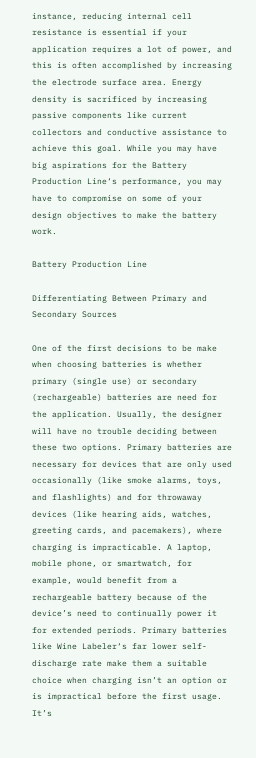instance, reducing internal cell resistance is essential if your application requires a lot of power, and this is often accomplished by increasing the electrode surface area. Energy density is sacrificed by increasing passive components like current collectors and conductive assistance to achieve this goal. While you may have big aspirations for the Battery Production Line‘s performance, you may have to compromise on some of your design objectives to make the battery work.

Battery Production Line

Differentiating Between Primary and Secondary Sources

One of the first decisions to be make when choosing batteries is whether primary (single use) or secondary (rechargeable) batteries are need for the application. Usually, the designer will have no trouble deciding between these two options. Primary batteries are necessary for devices that are only used occasionally (like smoke alarms, toys, and flashlights) and for throwaway devices (like hearing aids, watches, greeting cards, and pacemakers), where charging is impracticable. A laptop, mobile phone, or smartwatch, for example, would benefit from a rechargeable battery because of the device’s need to continually power it for extended periods. Primary batteries like Wine Labeler‘s far lower self-discharge rate make them a suitable choice when charging isn’t an option or is impractical before the first usage. It’s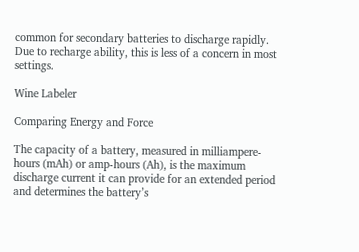common for secondary batteries to discharge rapidly. Due to recharge ability, this is less of a concern in most settings.

Wine Labeler

Comparing Energy and Force

The capacity of a battery, measured in milliampere-hours (mAh) or amp-hours (Ah), is the maximum discharge current it can provide for an extended period and determines the battery’s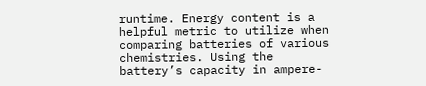runtime. Energy content is a helpful metric to utilize when comparing batteries of various chemistries. Using the battery’s capacity in ampere-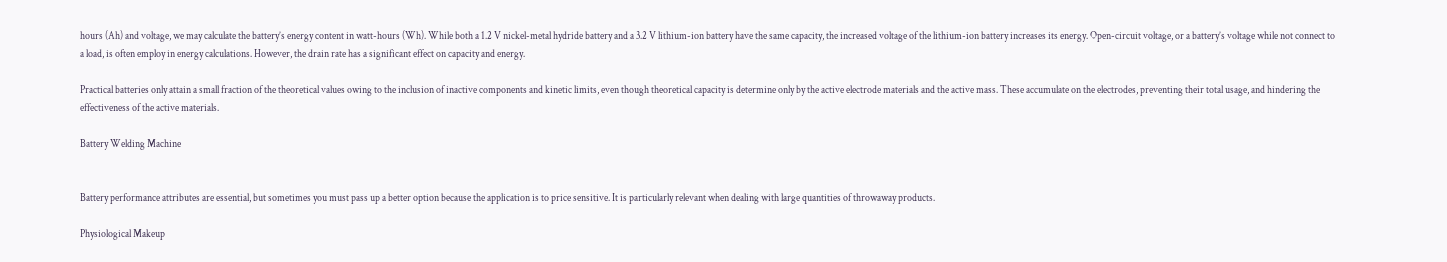hours (Ah) and voltage, we may calculate the battery’s energy content in watt-hours (Wh). While both a 1.2 V nickel-metal hydride battery and a 3.2 V lithium-ion battery have the same capacity, the increased voltage of the lithium-ion battery increases its energy. Open-circuit voltage, or a battery’s voltage while not connect to a load, is often employ in energy calculations. However, the drain rate has a significant effect on capacity and energy.

Practical batteries only attain a small fraction of the theoretical values owing to the inclusion of inactive components and kinetic limits, even though theoretical capacity is determine only by the active electrode materials and the active mass. These accumulate on the electrodes, preventing their total usage, and hindering the effectiveness of the active materials.

Battery Welding Machine


Battery performance attributes are essential, but sometimes you must pass up a better option because the application is to price sensitive. It is particularly relevant when dealing with large quantities of throwaway products.

Physiological Makeup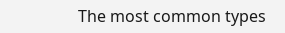The most common types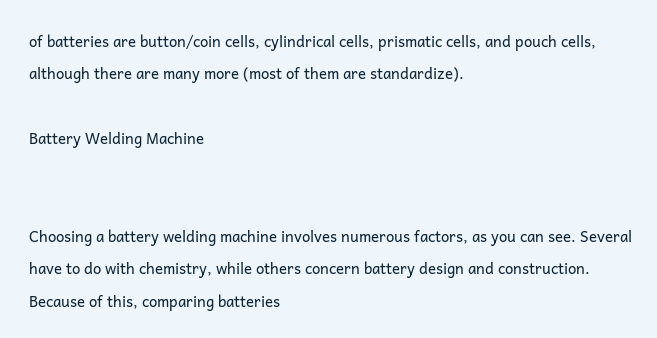of batteries are button/coin cells, cylindrical cells, prismatic cells, and pouch cells, although there are many more (most of them are standardize).

Battery Welding Machine


Choosing a battery welding machine involves numerous factors, as you can see. Several have to do with chemistry, while others concern battery design and construction. Because of this, comparing batteries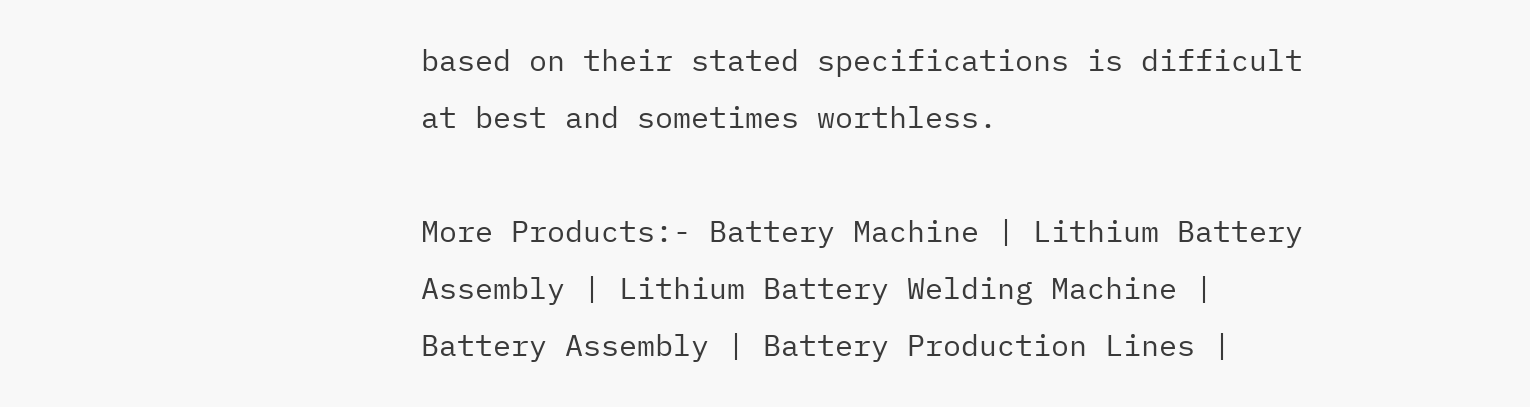based on their stated specifications is difficult at best and sometimes worthless.

More Products:- Battery Machine | Lithium Battery Assembly | Lithium Battery Welding Machine | Battery Assembly | Battery Production Lines |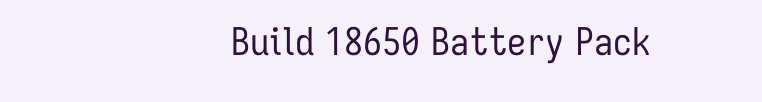Build 18650 Battery Pack